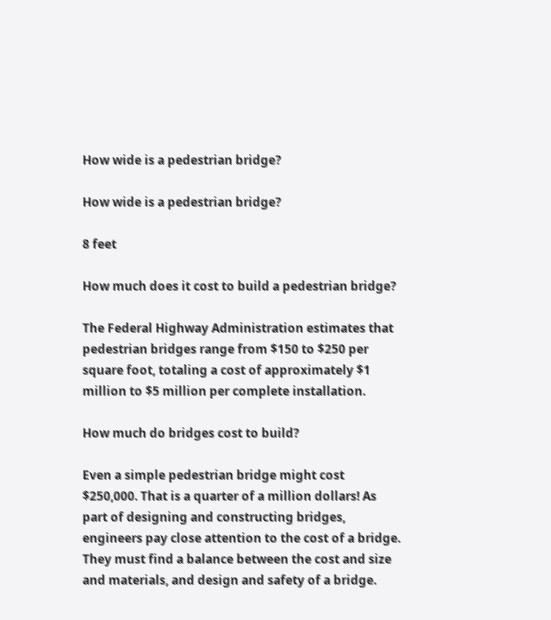How wide is a pedestrian bridge?

How wide is a pedestrian bridge?

8 feet

How much does it cost to build a pedestrian bridge?

The Federal Highway Administration estimates that pedestrian bridges range from $150 to $250 per square foot, totaling a cost of approximately $1 million to $5 million per complete installation.

How much do bridges cost to build?

Even a simple pedestrian bridge might cost $250,000. That is a quarter of a million dollars! As part of designing and constructing bridges, engineers pay close attention to the cost of a bridge. They must find a balance between the cost and size and materials, and design and safety of a bridge.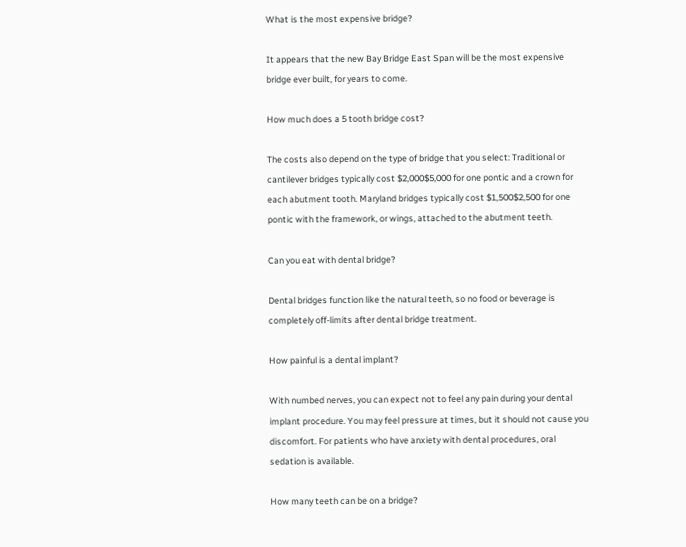What is the most expensive bridge?

It appears that the new Bay Bridge East Span will be the most expensive bridge ever built, for years to come.

How much does a 5 tooth bridge cost?

The costs also depend on the type of bridge that you select: Traditional or cantilever bridges typically cost $2,000$5,000 for one pontic and a crown for each abutment tooth. Maryland bridges typically cost $1,500$2,500 for one pontic with the framework, or wings, attached to the abutment teeth.

Can you eat with dental bridge?

Dental bridges function like the natural teeth, so no food or beverage is completely off-limits after dental bridge treatment.

How painful is a dental implant?

With numbed nerves, you can expect not to feel any pain during your dental implant procedure. You may feel pressure at times, but it should not cause you discomfort. For patients who have anxiety with dental procedures, oral sedation is available.

How many teeth can be on a bridge?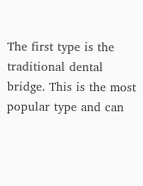The first type is the traditional dental bridge. This is the most popular type and can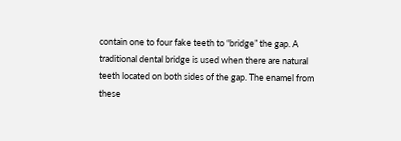contain one to four fake teeth to “bridge” the gap. A traditional dental bridge is used when there are natural teeth located on both sides of the gap. The enamel from these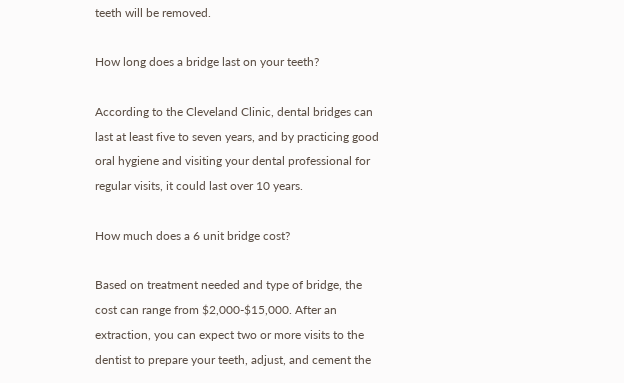teeth will be removed.

How long does a bridge last on your teeth?

According to the Cleveland Clinic, dental bridges can last at least five to seven years, and by practicing good oral hygiene and visiting your dental professional for regular visits, it could last over 10 years.

How much does a 6 unit bridge cost?

Based on treatment needed and type of bridge, the cost can range from $2,000-$15,000. After an extraction, you can expect two or more visits to the dentist to prepare your teeth, adjust, and cement the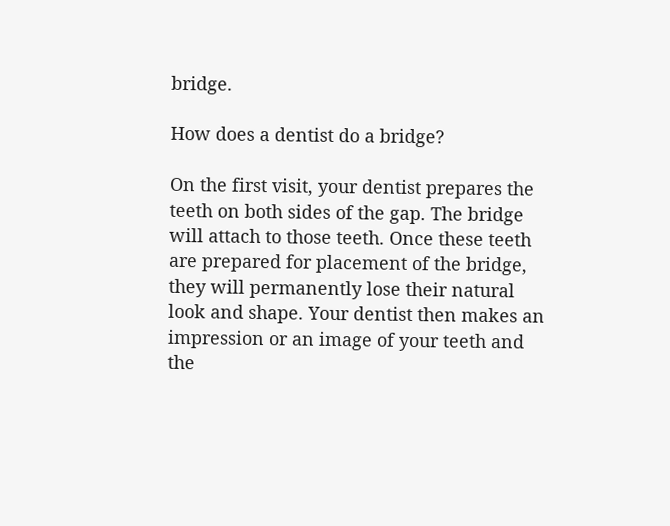bridge.

How does a dentist do a bridge?

On the first visit, your dentist prepares the teeth on both sides of the gap. The bridge will attach to those teeth. Once these teeth are prepared for placement of the bridge, they will permanently lose their natural look and shape. Your dentist then makes an impression or an image of your teeth and the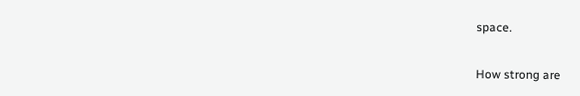space.

How strong are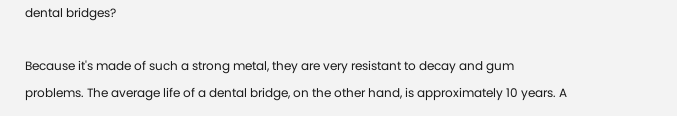dental bridges?

Because it's made of such a strong metal, they are very resistant to decay and gum problems. The average life of a dental bridge, on the other hand, is approximately 10 years. A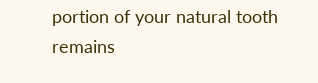portion of your natural tooth remains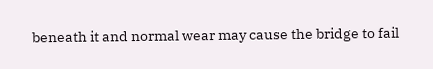beneath it and normal wear may cause the bridge to fail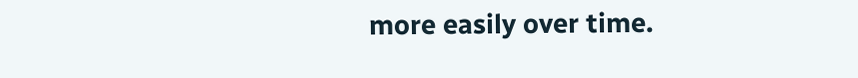more easily over time.